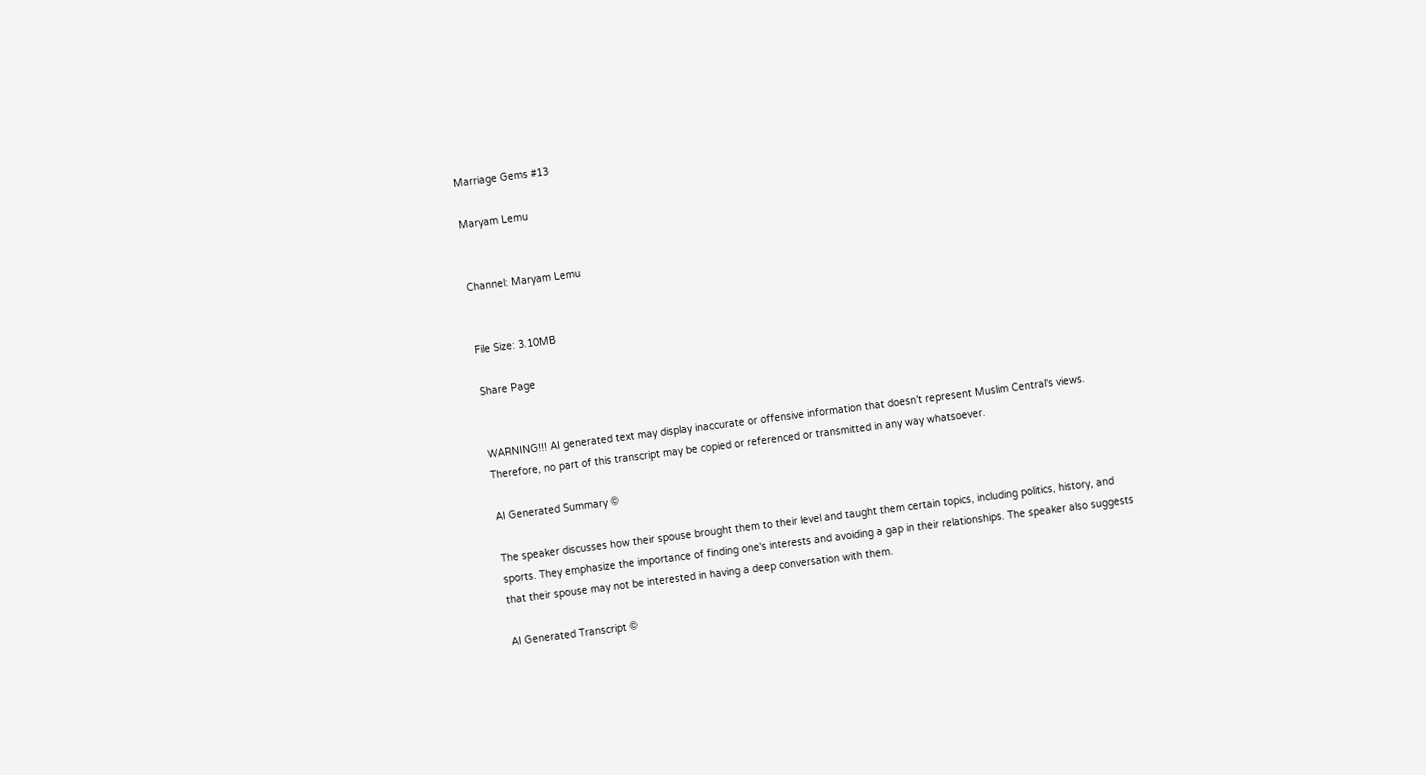Marriage Gems #13

Maryam Lemu


Channel: Maryam Lemu


File Size: 3.10MB

Share Page


WARNING!!! AI generated text may display inaccurate or offensive information that doesn’t represent Muslim Central's views. Therefore, no part of this transcript may be copied or referenced or transmitted in any way whatsoever.

AI Generated Summary ©

The speaker discusses how their spouse brought them to their level and taught them certain topics, including politics, history, and sports. They emphasize the importance of finding one's interests and avoiding a gap in their relationships. The speaker also suggests that their spouse may not be interested in having a deep conversation with them.

AI Generated Transcript ©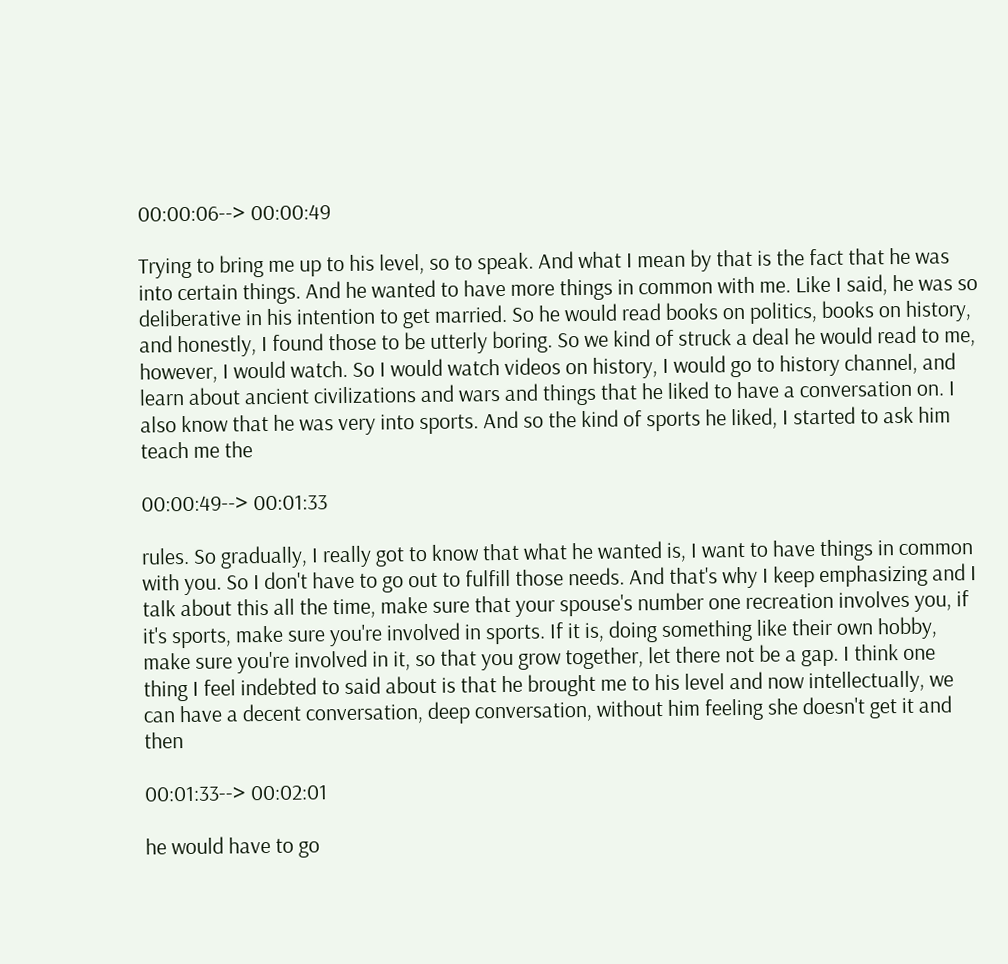00:00:06--> 00:00:49

Trying to bring me up to his level, so to speak. And what I mean by that is the fact that he was into certain things. And he wanted to have more things in common with me. Like I said, he was so deliberative in his intention to get married. So he would read books on politics, books on history, and honestly, I found those to be utterly boring. So we kind of struck a deal he would read to me, however, I would watch. So I would watch videos on history, I would go to history channel, and learn about ancient civilizations and wars and things that he liked to have a conversation on. I also know that he was very into sports. And so the kind of sports he liked, I started to ask him teach me the

00:00:49--> 00:01:33

rules. So gradually, I really got to know that what he wanted is, I want to have things in common with you. So I don't have to go out to fulfill those needs. And that's why I keep emphasizing and I talk about this all the time, make sure that your spouse's number one recreation involves you, if it's sports, make sure you're involved in sports. If it is, doing something like their own hobby, make sure you're involved in it, so that you grow together, let there not be a gap. I think one thing I feel indebted to said about is that he brought me to his level and now intellectually, we can have a decent conversation, deep conversation, without him feeling she doesn't get it and then

00:01:33--> 00:02:01

he would have to go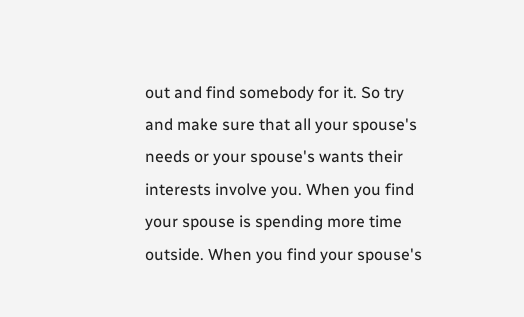out and find somebody for it. So try and make sure that all your spouse's needs or your spouse's wants their interests involve you. When you find your spouse is spending more time outside. When you find your spouse's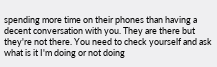spending more time on their phones than having a decent conversation with you. They are there but they're not there. You need to check yourself and ask what is it I'm doing or not doing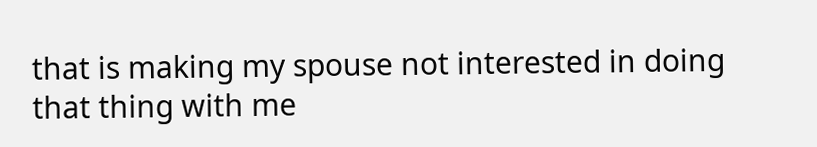that is making my spouse not interested in doing that thing with me